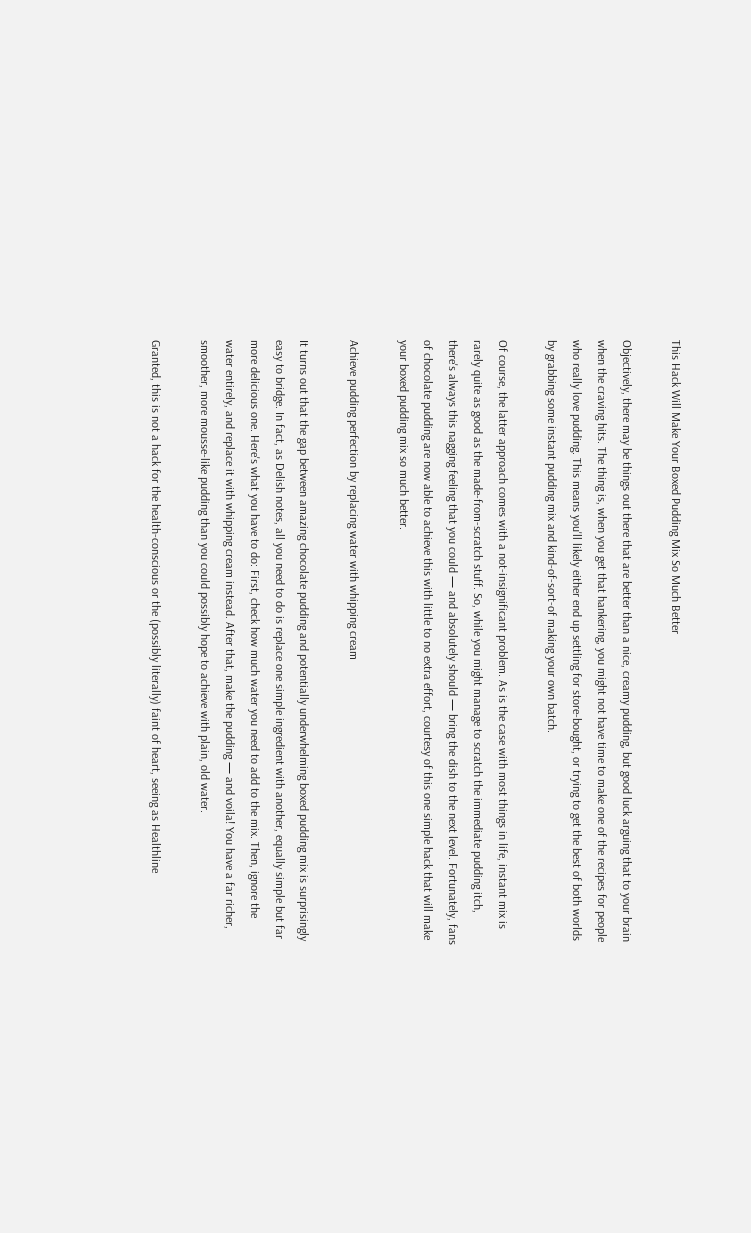This Hack Will Make Your Boxed Pudding Mix So Much Better

Objectively, there may be things out there that are better than a nice, creamy pudding, but good luck arguing that to your brain when the craving hits. The thing is, when you get that hankering, you might not have time to make one of the recipes for people who really love pudding. This means you'll likely either end up settling for store-bought, or trying to get the best of both worlds by grabbing some instant pudding mix and kind-of-sort-of making your own batch.

Of course, the latter approach comes with a not-insignificant problem. As is the case with most things in life, instant mix is rarely quite as good as the made-from-scratch stuff. So, while you might manage to scratch the immediate pudding itch, there's always this nagging feeling that you could — and absolutely should — bring the dish to the next level. Fortunately, fans of chocolate pudding are now able to achieve this with little to no extra effort, courtesy of this one simple hack that will make your boxed pudding mix so much better.

Achieve pudding perfection by replacing water with whipping cream

It turns out that the gap between amazing chocolate pudding and potentially underwhelming boxed pudding mix is surprisingly easy to bridge. In fact, as Delish notes, all you need to do is replace one simple ingredient with another, equally simple but far more delicious one. Here's what you have to do: First, check how much water you need to add to the mix. Then, ignore the water entirely, and replace it with whipping cream instead. After that, make the pudding — and voila! You have a far richer, smoother, more mousse-like pudding than you could possibly hope to achieve with plain, old water.

Granted, this is not a hack for the health-conscious or the (possibly literally) faint of heart, seeing as Healthline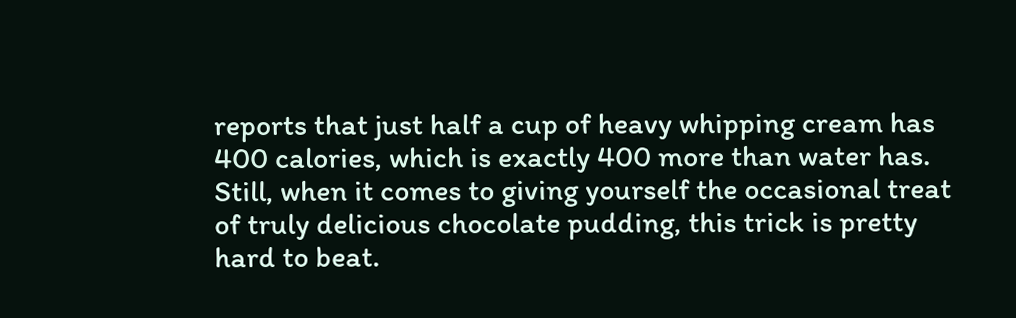reports that just half a cup of heavy whipping cream has 400 calories, which is exactly 400 more than water has. Still, when it comes to giving yourself the occasional treat of truly delicious chocolate pudding, this trick is pretty hard to beat.